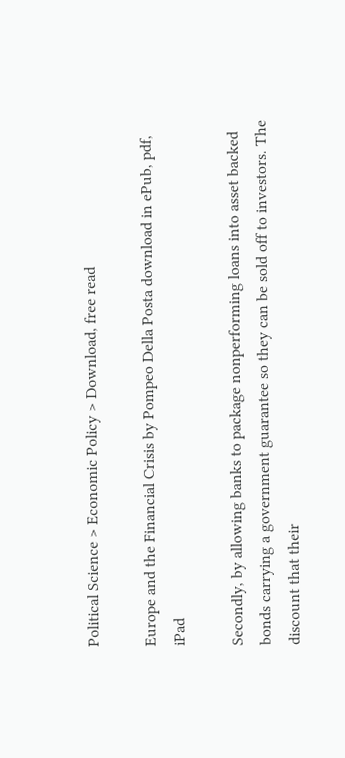Political Science > Economic Policy > Download, free read

Europe and the Financial Crisis by Pompeo Della Posta download in ePub, pdf, iPad

Secondly, by allowing banks to package nonperforming loans into asset backed bonds carrying a government guarantee so they can be sold off to investors. The discount that their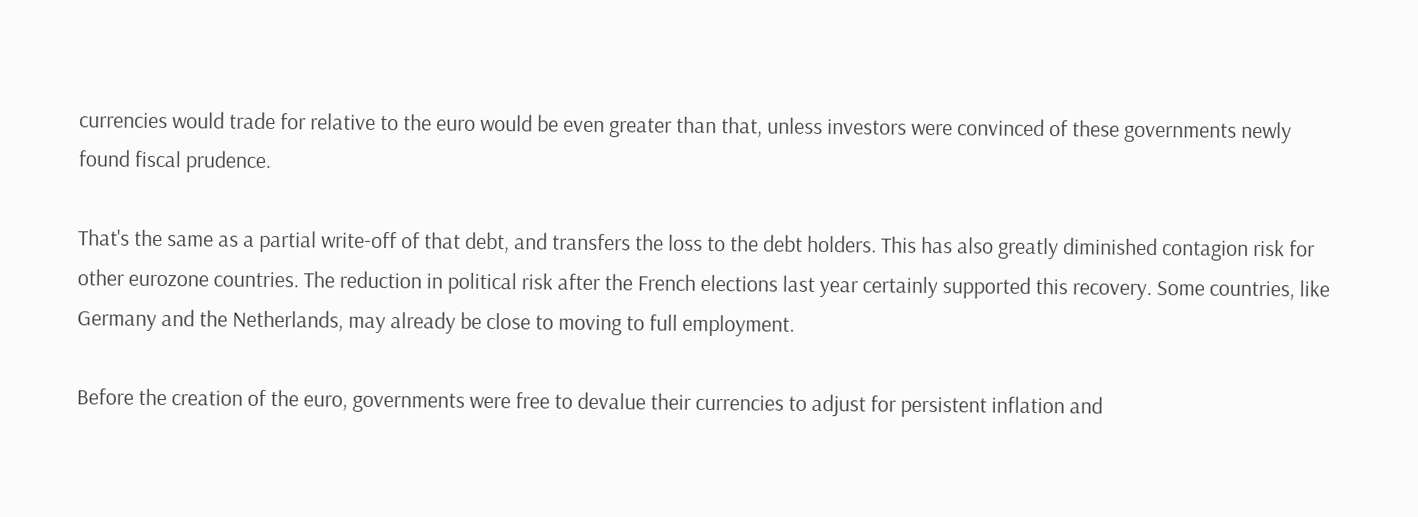currencies would trade for relative to the euro would be even greater than that, unless investors were convinced of these governments newly found fiscal prudence.

That's the same as a partial write-off of that debt, and transfers the loss to the debt holders. This has also greatly diminished contagion risk for other eurozone countries. The reduction in political risk after the French elections last year certainly supported this recovery. Some countries, like Germany and the Netherlands, may already be close to moving to full employment.

Before the creation of the euro, governments were free to devalue their currencies to adjust for persistent inflation and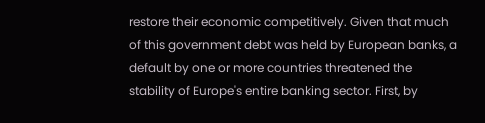restore their economic competitively. Given that much of this government debt was held by European banks, a default by one or more countries threatened the stability of Europe's entire banking sector. First, by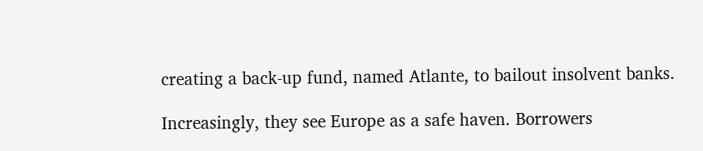creating a back-up fund, named Atlante, to bailout insolvent banks.

Increasingly, they see Europe as a safe haven. Borrowers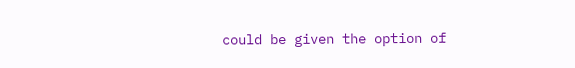could be given the option of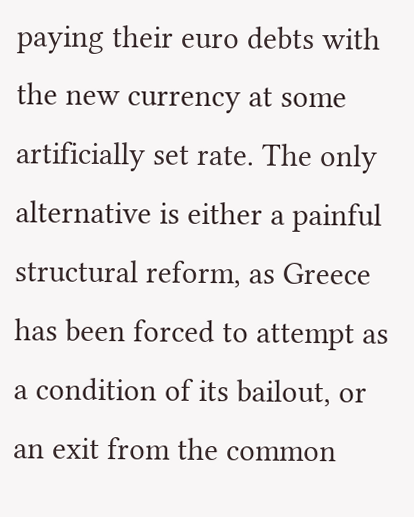paying their euro debts with the new currency at some artificially set rate. The only alternative is either a painful structural reform, as Greece has been forced to attempt as a condition of its bailout, or an exit from the common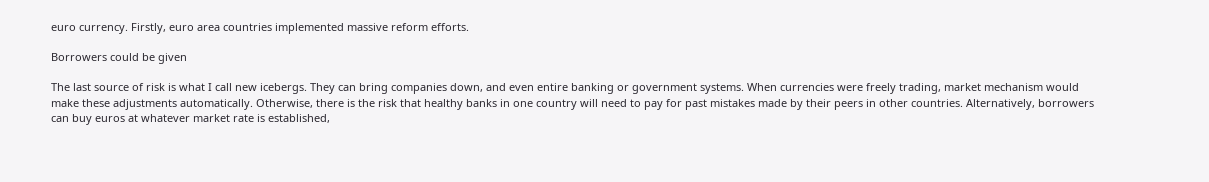euro currency. Firstly, euro area countries implemented massive reform efforts.

Borrowers could be given

The last source of risk is what I call new icebergs. They can bring companies down, and even entire banking or government systems. When currencies were freely trading, market mechanism would make these adjustments automatically. Otherwise, there is the risk that healthy banks in one country will need to pay for past mistakes made by their peers in other countries. Alternatively, borrowers can buy euros at whatever market rate is established,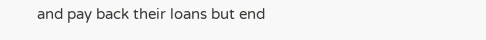and pay back their loans but end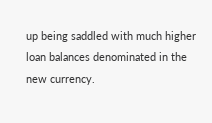up being saddled with much higher loan balances denominated in the new currency.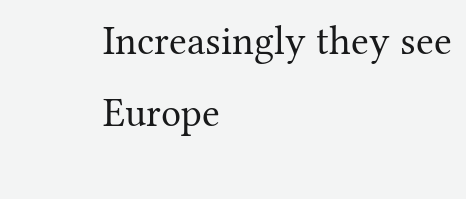Increasingly they see Europe